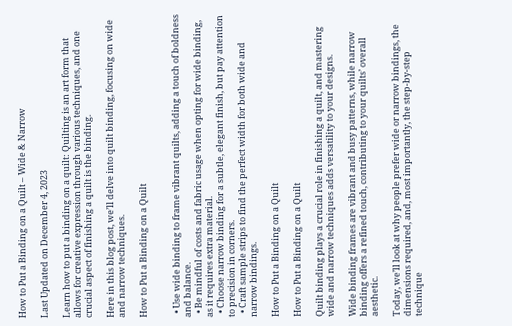How to Put a Binding on a Quilt – Wide & Narrow

Last Updated on December 4, 2023

Learn how to put a binding on a quilt: Quilting is an art form that allows for creative expression through various techniques, and one crucial aspect of finishing a quilt is the binding.

Here in this blog post, we’ll delve into quilt binding, focusing on wide and narrow techniques.

How to Put a Binding on a Quilt


  • Use wide binding to frame vibrant quilts, adding a touch of boldness and balance.
  • Be mindful of costs and fabric usage when opting for wide binding, as it requires extra material.
  • Choose narrow binding for a subtle, elegant finish, but pay attention to precision in corners.
  • Craft sample strips to find the perfect width for both wide and narrow bindings.

How to Put a Binding on a Quilt

How to Put a Binding on a Quilt

Quilt binding plays a crucial role in finishing a quilt, and mastering wide and narrow techniques adds versatility to your designs.

Wide binding frames are vibrant and busy patterns, while narrow binding offers a refined touch, contributing to your quilts’ overall aesthetic.

Today, we’ll look at why people prefer wide or narrow bindings, the dimensions required, and, most importantly, the step-by-step technique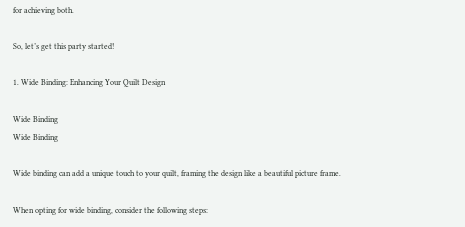for achieving both.

So, let’s get this party started!

1. Wide Binding: Enhancing Your Quilt Design

Wide Binding
Wide Binding

Wide binding can add a unique touch to your quilt, framing the design like a beautiful picture frame.

When opting for wide binding, consider the following steps: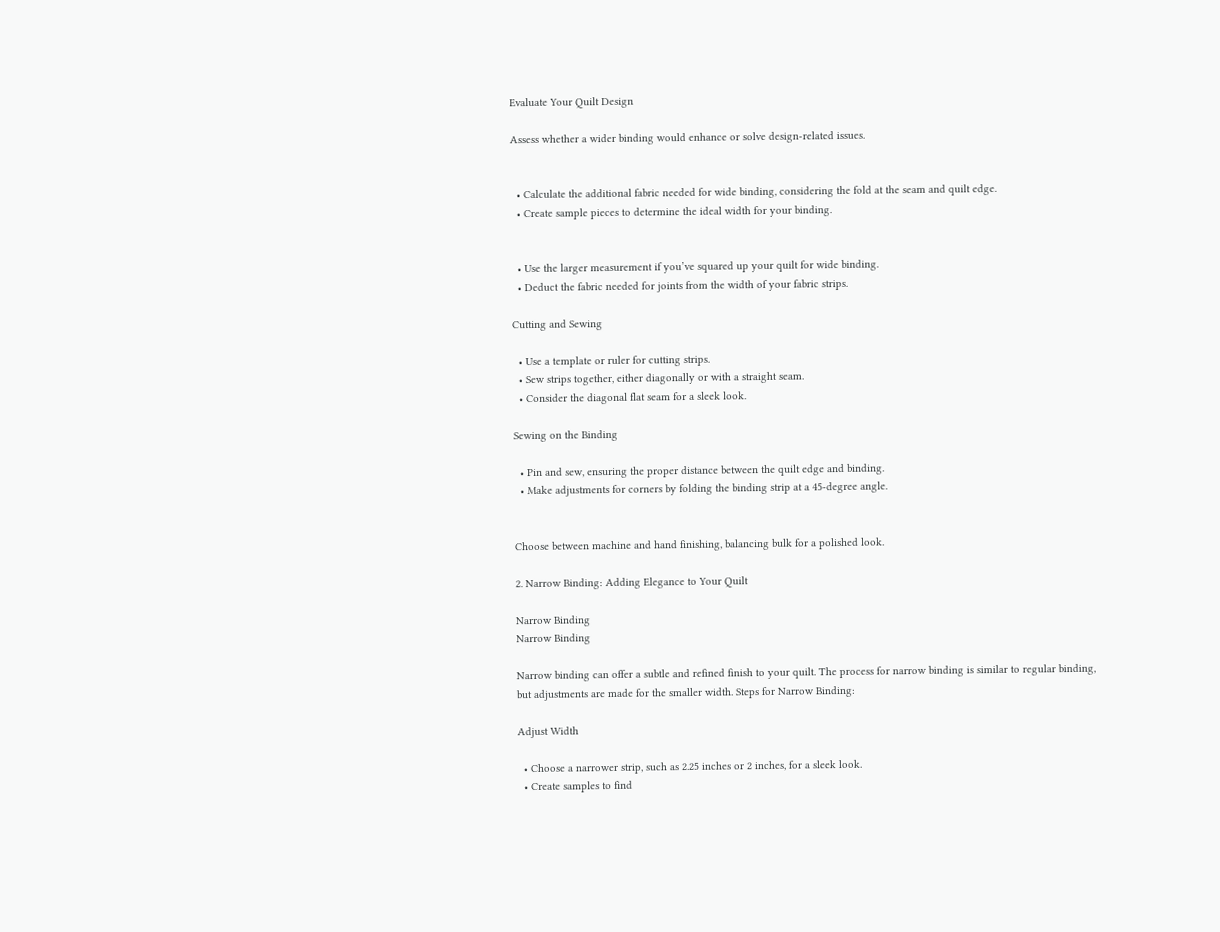Evaluate Your Quilt Design

Assess whether a wider binding would enhance or solve design-related issues.


  • Calculate the additional fabric needed for wide binding, considering the fold at the seam and quilt edge.
  • Create sample pieces to determine the ideal width for your binding.


  • Use the larger measurement if you’ve squared up your quilt for wide binding.
  • Deduct the fabric needed for joints from the width of your fabric strips.

Cutting and Sewing

  • Use a template or ruler for cutting strips.
  • Sew strips together, either diagonally or with a straight seam.
  • Consider the diagonal flat seam for a sleek look.

Sewing on the Binding

  • Pin and sew, ensuring the proper distance between the quilt edge and binding.
  • Make adjustments for corners by folding the binding strip at a 45-degree angle.


Choose between machine and hand finishing, balancing bulk for a polished look.

2. Narrow Binding: Adding Elegance to Your Quilt

Narrow Binding
Narrow Binding

Narrow binding can offer a subtle and refined finish to your quilt. The process for narrow binding is similar to regular binding, but adjustments are made for the smaller width. Steps for Narrow Binding:

Adjust Width

  • Choose a narrower strip, such as 2.25 inches or 2 inches, for a sleek look.
  • Create samples to find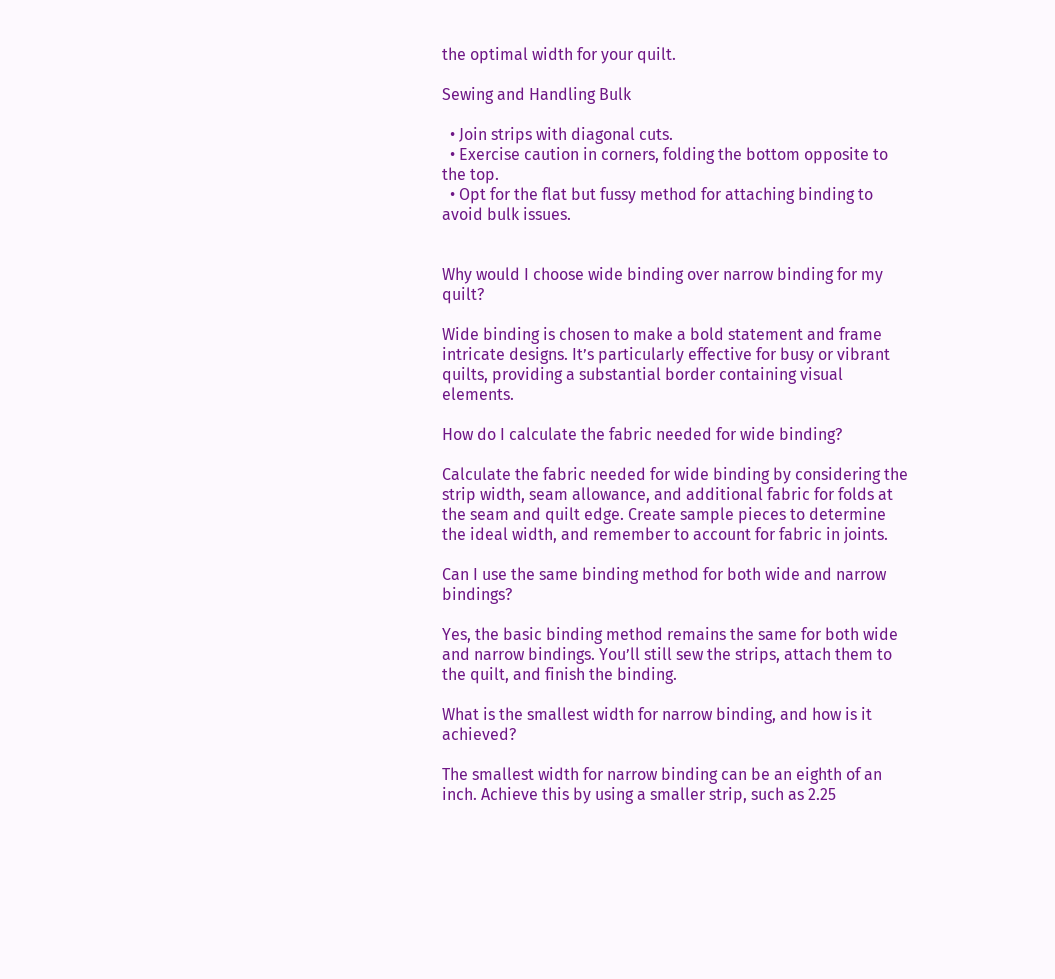the optimal width for your quilt.

Sewing and Handling Bulk

  • Join strips with diagonal cuts.
  • Exercise caution in corners, folding the bottom opposite to the top.
  • Opt for the flat but fussy method for attaching binding to avoid bulk issues.


Why would I choose wide binding over narrow binding for my quilt?

Wide binding is chosen to make a bold statement and frame intricate designs. It’s particularly effective for busy or vibrant quilts, providing a substantial border containing visual elements.

How do I calculate the fabric needed for wide binding?

Calculate the fabric needed for wide binding by considering the strip width, seam allowance, and additional fabric for folds at the seam and quilt edge. Create sample pieces to determine the ideal width, and remember to account for fabric in joints.

Can I use the same binding method for both wide and narrow bindings?

Yes, the basic binding method remains the same for both wide and narrow bindings. You’ll still sew the strips, attach them to the quilt, and finish the binding.

What is the smallest width for narrow binding, and how is it achieved?

The smallest width for narrow binding can be an eighth of an inch. Achieve this by using a smaller strip, such as 2.25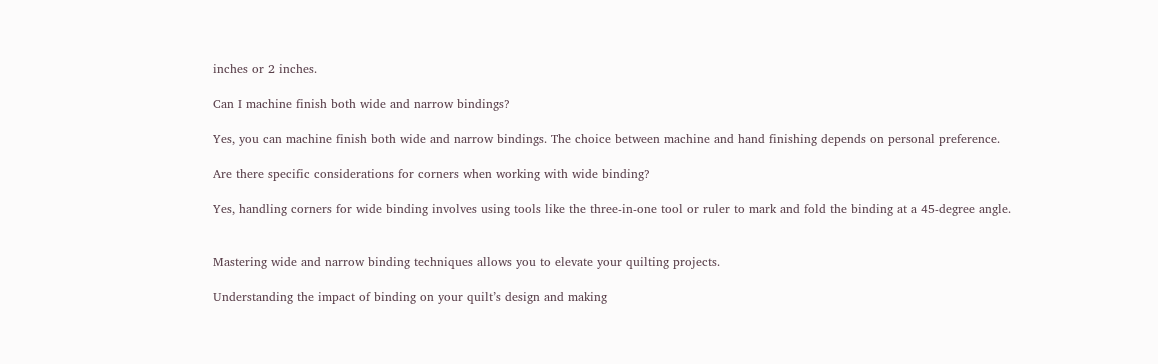inches or 2 inches.

Can I machine finish both wide and narrow bindings?

Yes, you can machine finish both wide and narrow bindings. The choice between machine and hand finishing depends on personal preference.

Are there specific considerations for corners when working with wide binding?

Yes, handling corners for wide binding involves using tools like the three-in-one tool or ruler to mark and fold the binding at a 45-degree angle.


Mastering wide and narrow binding techniques allows you to elevate your quilting projects.

Understanding the impact of binding on your quilt’s design and making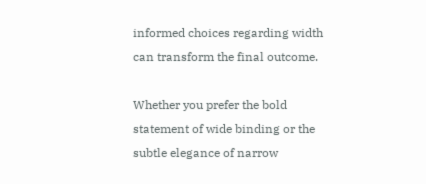informed choices regarding width can transform the final outcome.

Whether you prefer the bold statement of wide binding or the subtle elegance of narrow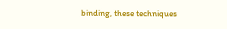binding, these techniques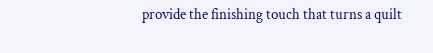provide the finishing touch that turns a quilt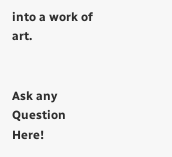into a work of art.


Ask any Question Here!